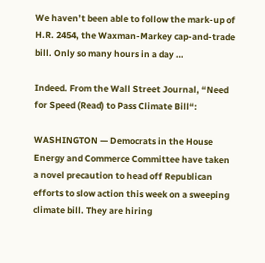We haven’t been able to follow the mark-up of H.R. 2454, the Waxman-Markey cap-and-trade bill. Only so many hours in a day …

Indeed. From the Wall Street Journal, “Need for Speed (Read) to Pass Climate Bill“:

WASHINGTON — Democrats in the House Energy and Commerce Committee have taken a novel precaution to head off Republican efforts to slow action this week on a sweeping climate bill. They are hiring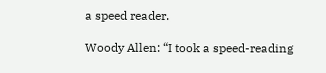a speed reader.

Woody Allen: “I took a speed-reading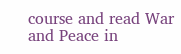course and read War and Peace in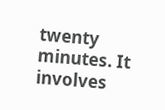twenty minutes. It involves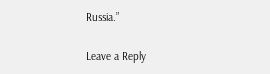Russia.”

Leave a Reply